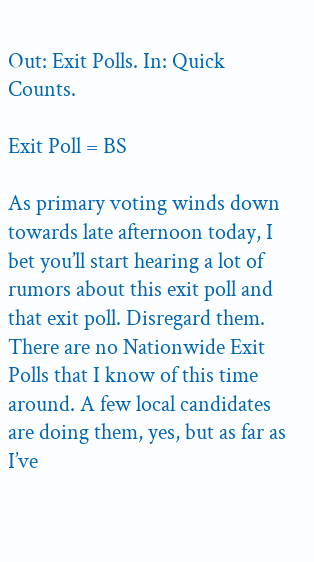Out: Exit Polls. In: Quick Counts.

Exit Poll = BS

As primary voting winds down towards late afternoon today, I bet you’ll start hearing a lot of rumors about this exit poll and that exit poll. Disregard them. There are no Nationwide Exit Polls that I know of this time around. A few local candidates are doing them, yes, but as far as I’ve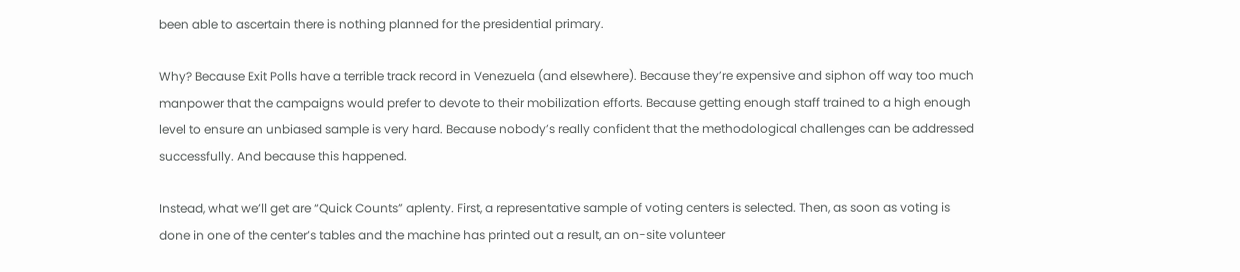been able to ascertain there is nothing planned for the presidential primary.

Why? Because Exit Polls have a terrible track record in Venezuela (and elsewhere). Because they’re expensive and siphon off way too much manpower that the campaigns would prefer to devote to their mobilization efforts. Because getting enough staff trained to a high enough level to ensure an unbiased sample is very hard. Because nobody’s really confident that the methodological challenges can be addressed successfully. And because this happened.

Instead, what we’ll get are “Quick Counts” aplenty. First, a representative sample of voting centers is selected. Then, as soon as voting is done in one of the center’s tables and the machine has printed out a result, an on-site volunteer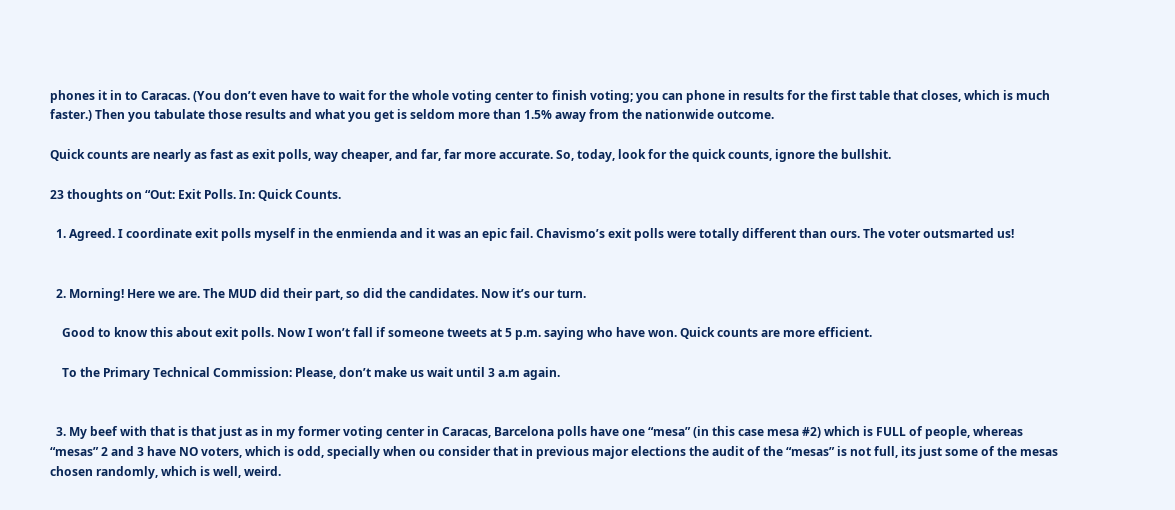phones it in to Caracas. (You don’t even have to wait for the whole voting center to finish voting; you can phone in results for the first table that closes, which is much faster.) Then you tabulate those results and what you get is seldom more than 1.5% away from the nationwide outcome.

Quick counts are nearly as fast as exit polls, way cheaper, and far, far more accurate. So, today, look for the quick counts, ignore the bullshit.

23 thoughts on “Out: Exit Polls. In: Quick Counts.

  1. Agreed. I coordinate exit polls myself in the enmienda and it was an epic fail. Chavismo’s exit polls were totally different than ours. The voter outsmarted us!


  2. Morning! Here we are. The MUD did their part, so did the candidates. Now it’s our turn.

    Good to know this about exit polls. Now I won’t fall if someone tweets at 5 p.m. saying who have won. Quick counts are more efficient.

    To the Primary Technical Commission: Please, don’t make us wait until 3 a.m again.


  3. My beef with that is that just as in my former voting center in Caracas, Barcelona polls have one “mesa” (in this case mesa #2) which is FULL of people, whereas “mesas” 2 and 3 have NO voters, which is odd, specially when ou consider that in previous major elections the audit of the “mesas” is not full, its just some of the mesas chosen randomly, which is well, weird.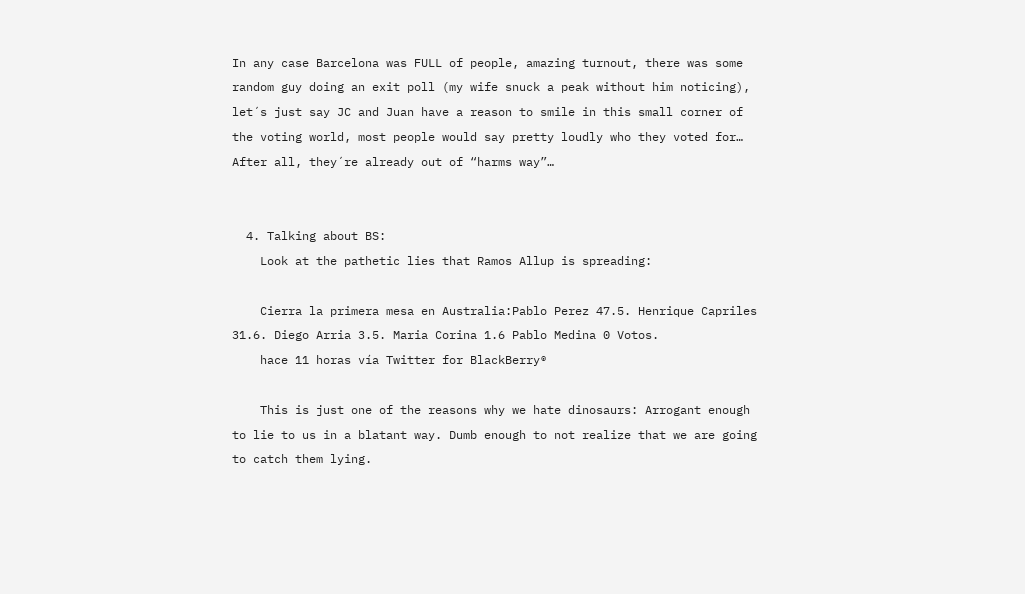In any case Barcelona was FULL of people, amazing turnout, there was some random guy doing an exit poll (my wife snuck a peak without him noticing), let´s just say JC and Juan have a reason to smile in this small corner of the voting world, most people would say pretty loudly who they voted for… After all, they´re already out of “harms way”…


  4. Talking about BS:
    Look at the pathetic lies that Ramos Allup is spreading:

    Cierra la primera mesa en Australia:Pablo Perez 47.5. Henrique Capriles 31.6. Diego Arria 3.5. Maria Corina 1.6 Pablo Medina 0 Votos.
    hace 11 horas vía Twitter for BlackBerry®

    This is just one of the reasons why we hate dinosaurs: Arrogant enough to lie to us in a blatant way. Dumb enough to not realize that we are going to catch them lying.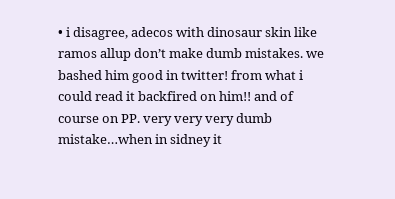• i disagree, adecos with dinosaur skin like ramos allup don’t make dumb mistakes. we bashed him good in twitter! from what i could read it backfired on him!! and of course on PP. very very very dumb mistake…when in sidney it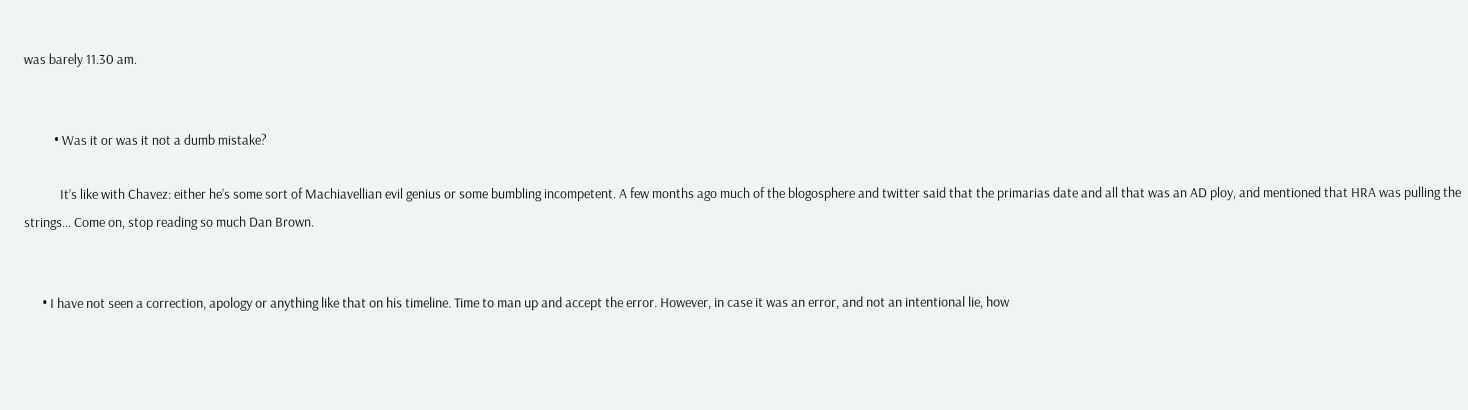was barely 11.30 am.


          • Was it or was it not a dumb mistake?

            It’s like with Chavez: either he’s some sort of Machiavellian evil genius or some bumbling incompetent. A few months ago much of the blogosphere and twitter said that the primarias date and all that was an AD ploy, and mentioned that HRA was pulling the strings… Come on, stop reading so much Dan Brown.


      • I have not seen a correction, apology or anything like that on his timeline. Time to man up and accept the error. However, in case it was an error, and not an intentional lie, how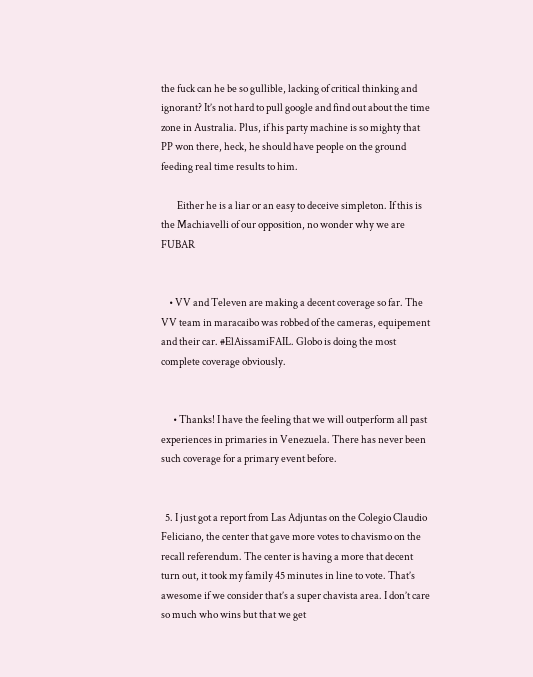the fuck can he be so gullible, lacking of critical thinking and ignorant? It’s not hard to pull google and find out about the time zone in Australia. Plus, if his party machine is so mighty that PP won there, heck, he should have people on the ground feeding real time results to him.

        Either he is a liar or an easy to deceive simpleton. If this is the Machiavelli of our opposition, no wonder why we are FUBAR


    • VV and Televen are making a decent coverage so far. The VV team in maracaibo was robbed of the cameras, equipement and their car. #ElAissamiFAIL. Globo is doing the most complete coverage obviously.


      • Thanks! I have the feeling that we will outperform all past experiences in primaries in Venezuela. There has never been such coverage for a primary event before.


  5. I just got a report from Las Adjuntas on the Colegio Claudio Feliciano, the center that gave more votes to chavismo on the recall referendum. The center is having a more that decent turn out, it took my family 45 minutes in line to vote. That’s awesome if we consider that’s a super chavista area. I don’t care so much who wins but that we get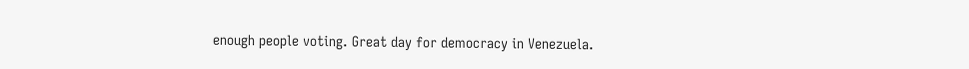enough people voting. Great day for democracy in Venezuela.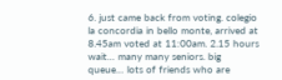6. just came back from voting. colegio la concordia in bello monte, arrived at 8.45am voted at 11:00am. 2.15 hours wait… many many seniors. big queue… lots of friends who are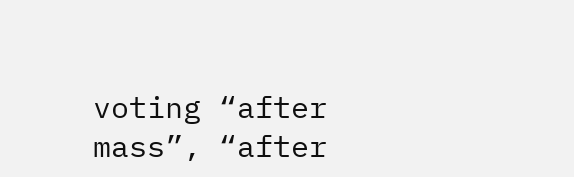voting “after mass”, “after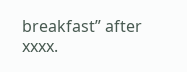breakfast” after xxxx.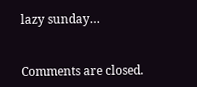lazy sunday…


Comments are closed.